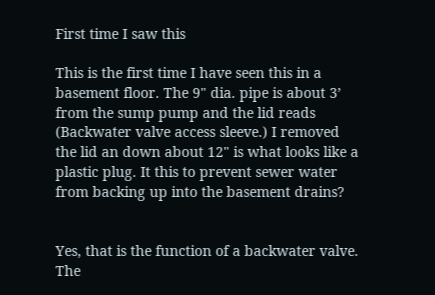First time I saw this

This is the first time I have seen this in a basement floor. The 9" dia. pipe is about 3’ from the sump pump and the lid reads (Backwater valve access sleeve.) I removed the lid an down about 12" is what looks like a plastic plug. It this to prevent sewer water from backing up into the basement drains?


Yes, that is the function of a backwater valve. The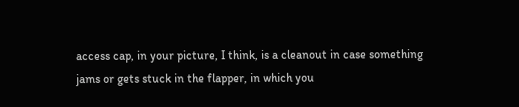access cap, in your picture, I think, is a cleanout in case something jams or gets stuck in the flapper, in which you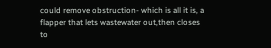could remove obstruction- which is all it is, a flapper that lets wastewater out,then closes to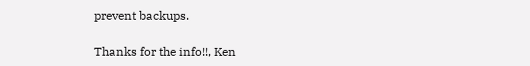prevent backups.

Thanks for the info!!, Ken